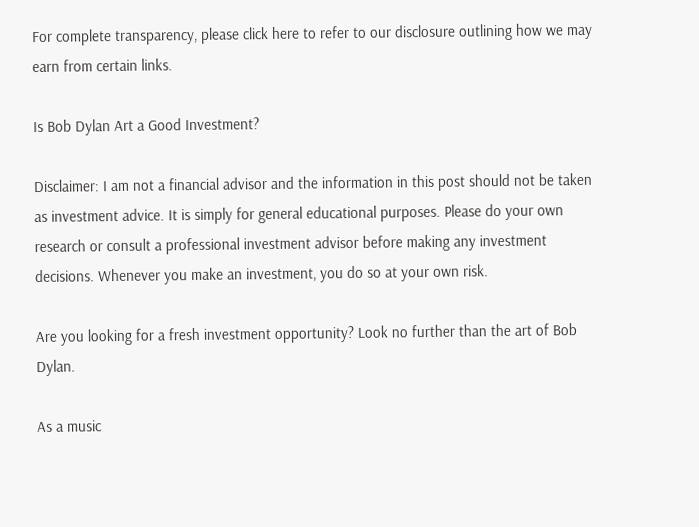For complete transparency, please click here to refer to our disclosure outlining how we may earn from certain links.

Is Bob Dylan Art a Good Investment?

Disclaimer: I am not a financial advisor and the information in this post should not be taken as investment advice. It is simply for general educational purposes. Please do your own research or consult a professional investment advisor before making any investment decisions. Whenever you make an investment, you do so at your own risk.

Are you looking for a fresh investment opportunity? Look no further than the art of Bob Dylan.

As a music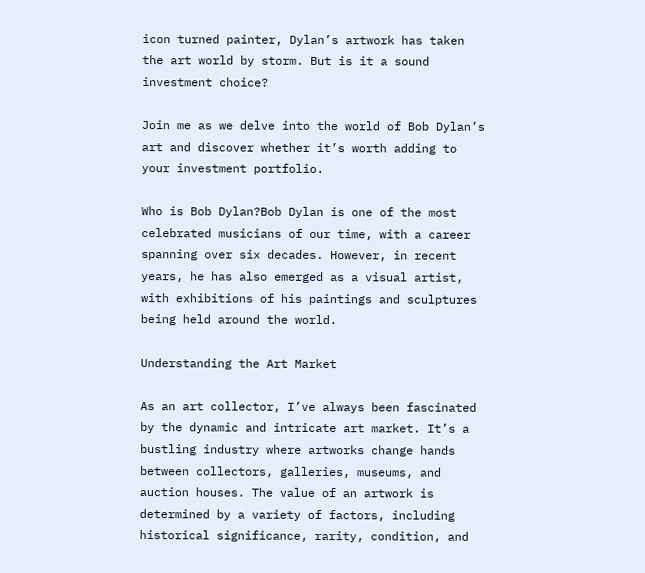icon turned painter, Dylan’s artwork has taken the art world by storm. But is it a sound investment choice?

Join me as we delve into the world of Bob Dylan’s art and discover whether it’s worth adding to your investment portfolio.

Who is Bob Dylan?Bob Dylan is one of the most celebrated musicians of our time, with a career spanning over six decades. However, in recent years, he has also emerged as a visual artist, with exhibitions of his paintings and sculptures being held around the world.

Understanding the Art Market

As an art collector, I’ve always been fascinated by the dynamic and intricate art market. It’s a bustling industry where artworks change hands between collectors, galleries, museums, and auction houses. The value of an artwork is determined by a variety of factors, including historical significance, rarity, condition, and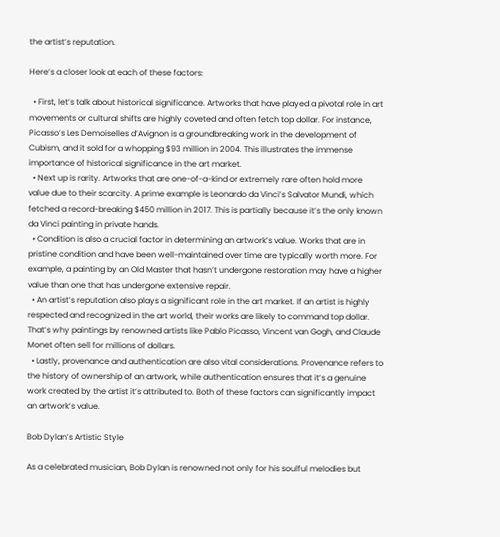the artist’s reputation.

Here’s a closer look at each of these factors:

  • First, let’s talk about historical significance. Artworks that have played a pivotal role in art movements or cultural shifts are highly coveted and often fetch top dollar. For instance, Picasso’s Les Demoiselles d’Avignon is a groundbreaking work in the development of Cubism, and it sold for a whopping $93 million in 2004. This illustrates the immense importance of historical significance in the art market.
  • Next up is rarity. Artworks that are one-of-a-kind or extremely rare often hold more value due to their scarcity. A prime example is Leonardo da Vinci’s Salvator Mundi, which fetched a record-breaking $450 million in 2017. This is partially because it’s the only known da Vinci painting in private hands.
  • Condition is also a crucial factor in determining an artwork’s value. Works that are in pristine condition and have been well-maintained over time are typically worth more. For example, a painting by an Old Master that hasn’t undergone restoration may have a higher value than one that has undergone extensive repair.
  • An artist’s reputation also plays a significant role in the art market. If an artist is highly respected and recognized in the art world, their works are likely to command top dollar. That’s why paintings by renowned artists like Pablo Picasso, Vincent van Gogh, and Claude Monet often sell for millions of dollars.
  • Lastly, provenance and authentication are also vital considerations. Provenance refers to the history of ownership of an artwork, while authentication ensures that it’s a genuine work created by the artist it’s attributed to. Both of these factors can significantly impact an artwork’s value.

Bob Dylan’s Artistic Style

As a celebrated musician, Bob Dylan is renowned not only for his soulful melodies but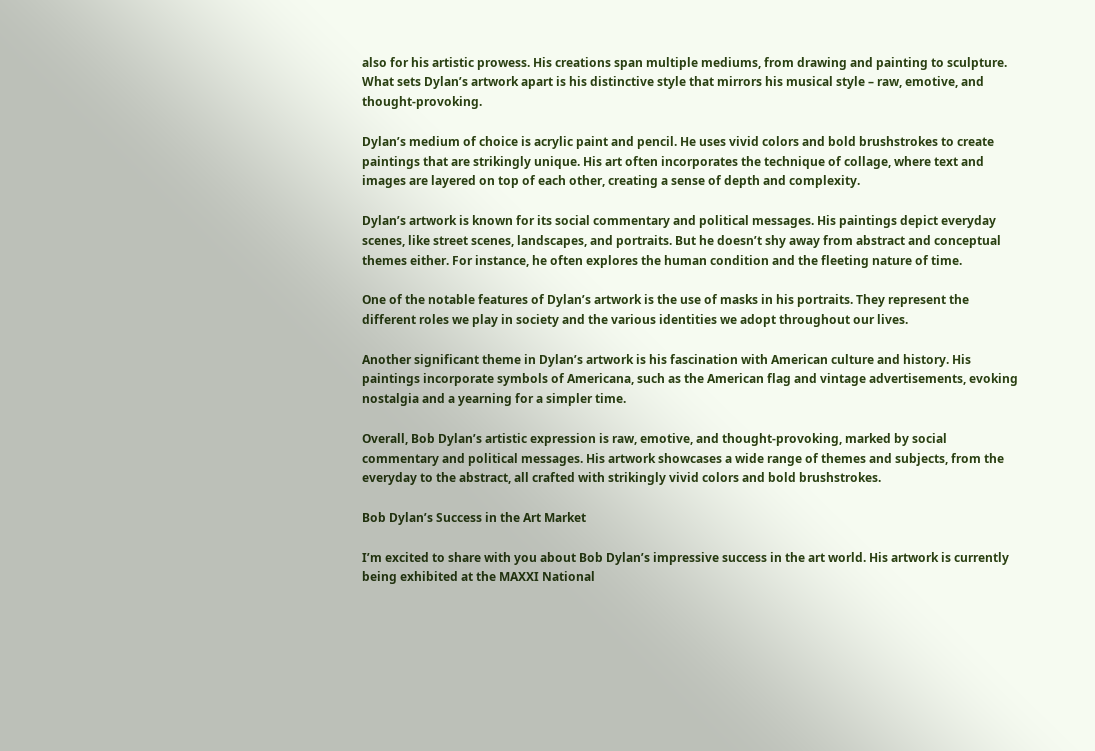also for his artistic prowess. His creations span multiple mediums, from drawing and painting to sculpture. What sets Dylan’s artwork apart is his distinctive style that mirrors his musical style – raw, emotive, and thought-provoking.

Dylan’s medium of choice is acrylic paint and pencil. He uses vivid colors and bold brushstrokes to create paintings that are strikingly unique. His art often incorporates the technique of collage, where text and images are layered on top of each other, creating a sense of depth and complexity.

Dylan’s artwork is known for its social commentary and political messages. His paintings depict everyday scenes, like street scenes, landscapes, and portraits. But he doesn’t shy away from abstract and conceptual themes either. For instance, he often explores the human condition and the fleeting nature of time.

One of the notable features of Dylan’s artwork is the use of masks in his portraits. They represent the different roles we play in society and the various identities we adopt throughout our lives.

Another significant theme in Dylan’s artwork is his fascination with American culture and history. His paintings incorporate symbols of Americana, such as the American flag and vintage advertisements, evoking nostalgia and a yearning for a simpler time.

Overall, Bob Dylan’s artistic expression is raw, emotive, and thought-provoking, marked by social commentary and political messages. His artwork showcases a wide range of themes and subjects, from the everyday to the abstract, all crafted with strikingly vivid colors and bold brushstrokes.

Bob Dylan’s Success in the Art Market

I’m excited to share with you about Bob Dylan’s impressive success in the art world. His artwork is currently being exhibited at the MAXXI National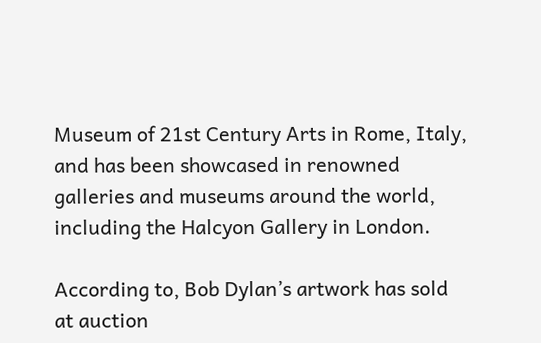Museum of 21st Century Arts in Rome, Italy, and has been showcased in renowned galleries and museums around the world, including the Halcyon Gallery in London.

According to, Bob Dylan’s artwork has sold at auction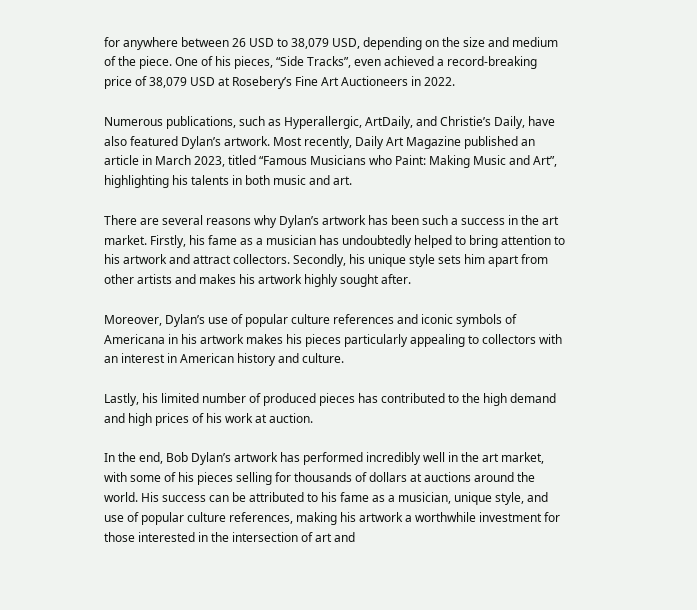for anywhere between 26 USD to 38,079 USD, depending on the size and medium of the piece. One of his pieces, “Side Tracks”, even achieved a record-breaking price of 38,079 USD at Rosebery’s Fine Art Auctioneers in 2022.

Numerous publications, such as Hyperallergic, ArtDaily, and Christie’s Daily, have also featured Dylan’s artwork. Most recently, Daily Art Magazine published an article in March 2023, titled “Famous Musicians who Paint: Making Music and Art”, highlighting his talents in both music and art.

There are several reasons why Dylan’s artwork has been such a success in the art market. Firstly, his fame as a musician has undoubtedly helped to bring attention to his artwork and attract collectors. Secondly, his unique style sets him apart from other artists and makes his artwork highly sought after.

Moreover, Dylan’s use of popular culture references and iconic symbols of Americana in his artwork makes his pieces particularly appealing to collectors with an interest in American history and culture.

Lastly, his limited number of produced pieces has contributed to the high demand and high prices of his work at auction.

In the end, Bob Dylan’s artwork has performed incredibly well in the art market, with some of his pieces selling for thousands of dollars at auctions around the world. His success can be attributed to his fame as a musician, unique style, and use of popular culture references, making his artwork a worthwhile investment for those interested in the intersection of art and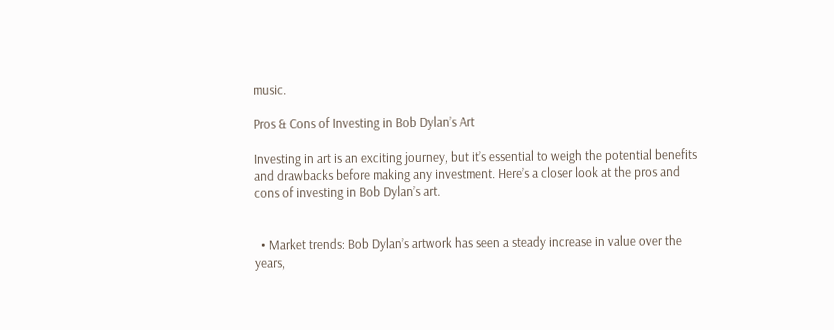music.

Pros & Cons of Investing in Bob Dylan’s Art

Investing in art is an exciting journey, but it’s essential to weigh the potential benefits and drawbacks before making any investment. Here’s a closer look at the pros and cons of investing in Bob Dylan’s art.


  • Market trends: Bob Dylan’s artwork has seen a steady increase in value over the years,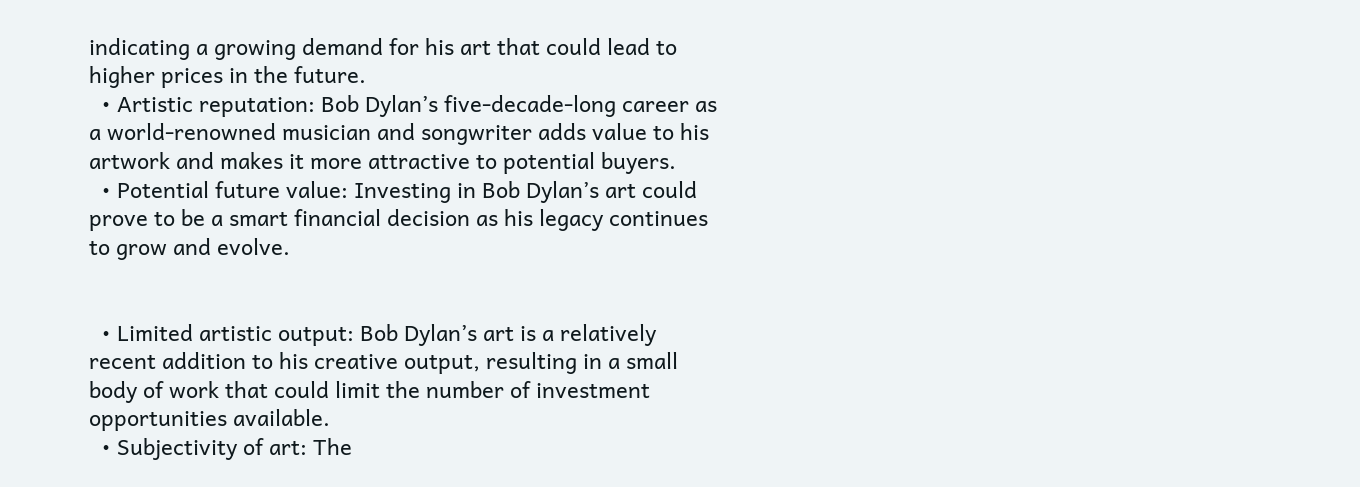indicating a growing demand for his art that could lead to higher prices in the future.
  • Artistic reputation: Bob Dylan’s five-decade-long career as a world-renowned musician and songwriter adds value to his artwork and makes it more attractive to potential buyers.
  • Potential future value: Investing in Bob Dylan’s art could prove to be a smart financial decision as his legacy continues to grow and evolve.


  • Limited artistic output: Bob Dylan’s art is a relatively recent addition to his creative output, resulting in a small body of work that could limit the number of investment opportunities available.
  • Subjectivity of art: The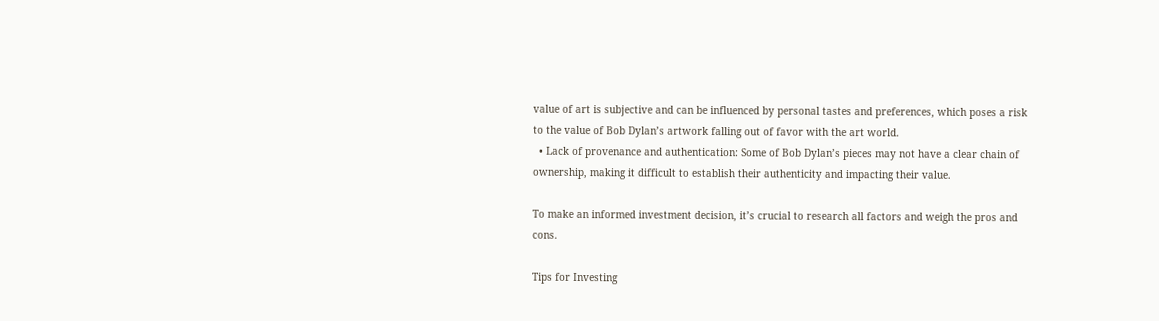value of art is subjective and can be influenced by personal tastes and preferences, which poses a risk to the value of Bob Dylan’s artwork falling out of favor with the art world.
  • Lack of provenance and authentication: Some of Bob Dylan’s pieces may not have a clear chain of ownership, making it difficult to establish their authenticity and impacting their value.

To make an informed investment decision, it’s crucial to research all factors and weigh the pros and cons.

Tips for Investing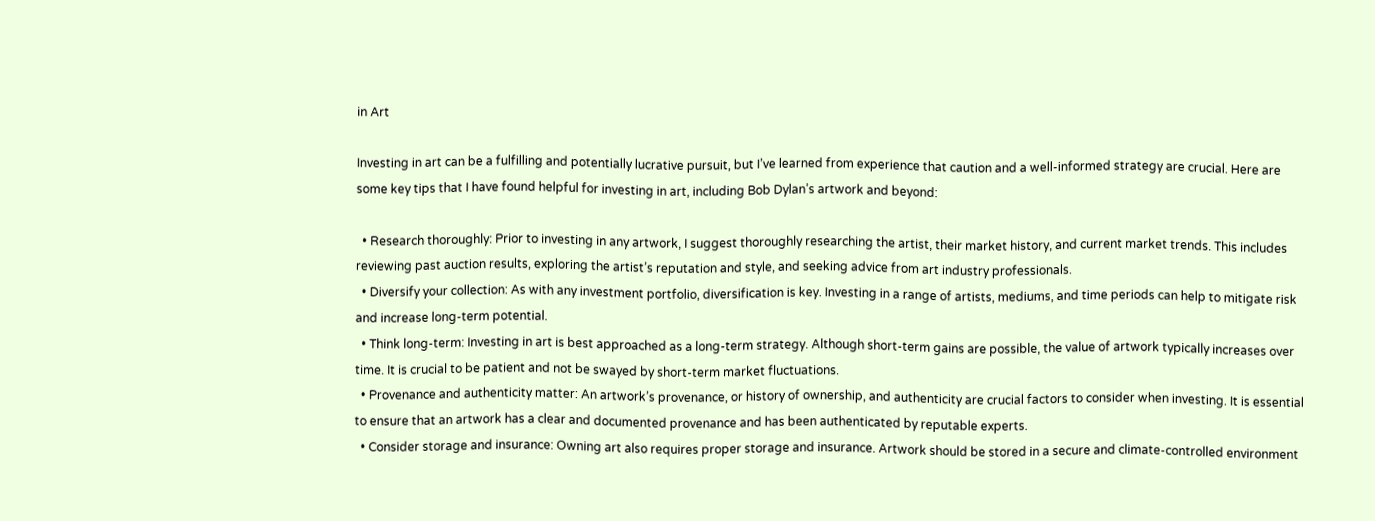in Art

Investing in art can be a fulfilling and potentially lucrative pursuit, but I’ve learned from experience that caution and a well-informed strategy are crucial. Here are some key tips that I have found helpful for investing in art, including Bob Dylan’s artwork and beyond:

  • Research thoroughly: Prior to investing in any artwork, I suggest thoroughly researching the artist, their market history, and current market trends. This includes reviewing past auction results, exploring the artist’s reputation and style, and seeking advice from art industry professionals.
  • Diversify your collection: As with any investment portfolio, diversification is key. Investing in a range of artists, mediums, and time periods can help to mitigate risk and increase long-term potential.
  • Think long-term: Investing in art is best approached as a long-term strategy. Although short-term gains are possible, the value of artwork typically increases over time. It is crucial to be patient and not be swayed by short-term market fluctuations.
  • Provenance and authenticity matter: An artwork’s provenance, or history of ownership, and authenticity are crucial factors to consider when investing. It is essential to ensure that an artwork has a clear and documented provenance and has been authenticated by reputable experts.
  • Consider storage and insurance: Owning art also requires proper storage and insurance. Artwork should be stored in a secure and climate-controlled environment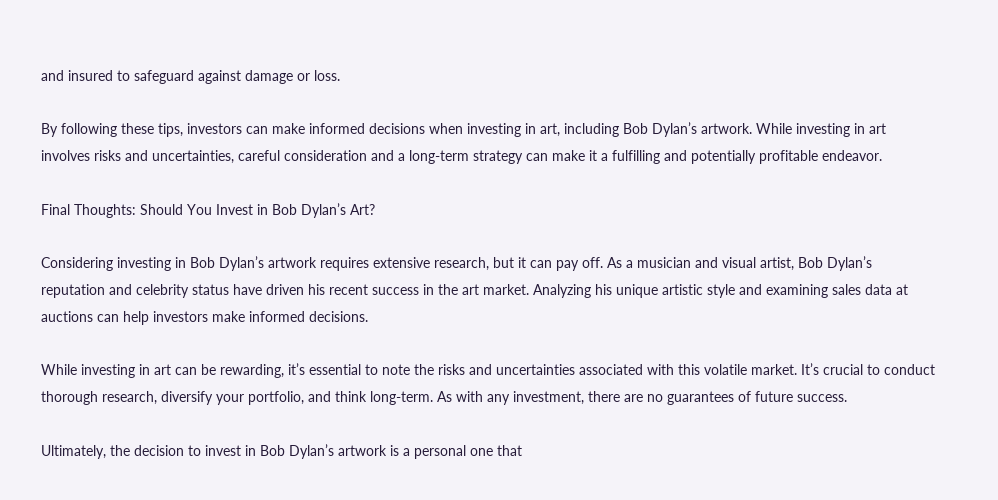and insured to safeguard against damage or loss.

By following these tips, investors can make informed decisions when investing in art, including Bob Dylan’s artwork. While investing in art involves risks and uncertainties, careful consideration and a long-term strategy can make it a fulfilling and potentially profitable endeavor.

Final Thoughts: Should You Invest in Bob Dylan’s Art?

Considering investing in Bob Dylan’s artwork requires extensive research, but it can pay off. As a musician and visual artist, Bob Dylan’s reputation and celebrity status have driven his recent success in the art market. Analyzing his unique artistic style and examining sales data at auctions can help investors make informed decisions.

While investing in art can be rewarding, it’s essential to note the risks and uncertainties associated with this volatile market. It’s crucial to conduct thorough research, diversify your portfolio, and think long-term. As with any investment, there are no guarantees of future success.

Ultimately, the decision to invest in Bob Dylan’s artwork is a personal one that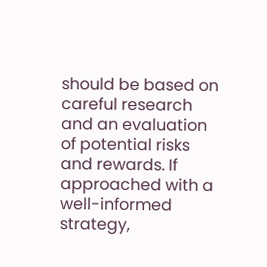should be based on careful research and an evaluation of potential risks and rewards. If approached with a well-informed strategy,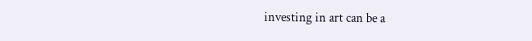investing in art can be a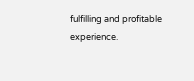fulfilling and profitable experience.